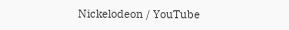Nickelodeon / YouTube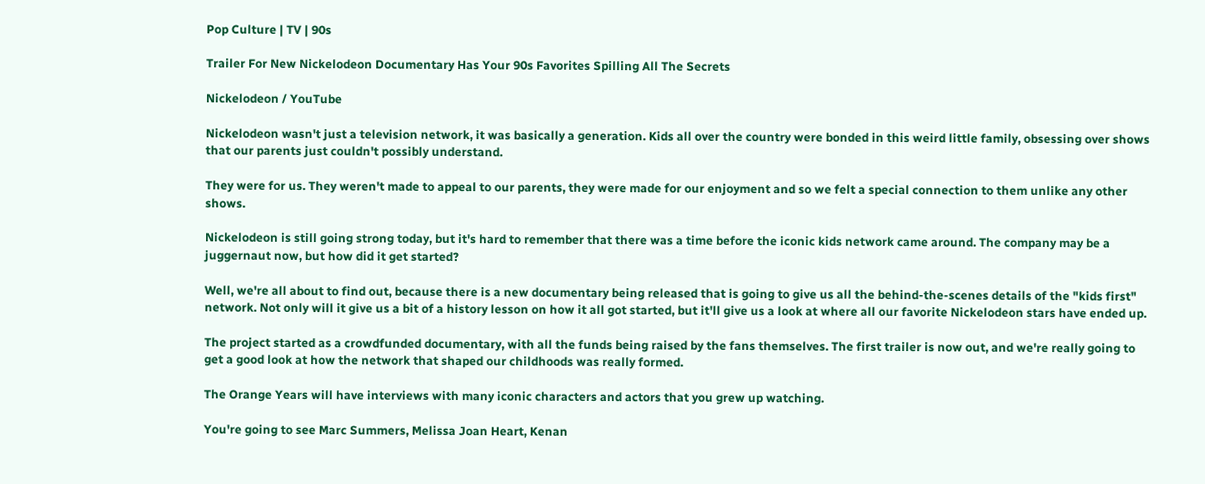Pop Culture | TV | 90s

Trailer For New Nickelodeon Documentary Has Your 90s Favorites Spilling All The Secrets

Nickelodeon / YouTube

Nickelodeon wasn't just a television network, it was basically a generation. Kids all over the country were bonded in this weird little family, obsessing over shows that our parents just couldn't possibly understand.

They were for us. They weren't made to appeal to our parents, they were made for our enjoyment and so we felt a special connection to them unlike any other shows.

Nickelodeon is still going strong today, but it's hard to remember that there was a time before the iconic kids network came around. The company may be a juggernaut now, but how did it get started?

Well, we're all about to find out, because there is a new documentary being released that is going to give us all the behind-the-scenes details of the "kids first" network. Not only will it give us a bit of a history lesson on how it all got started, but it'll give us a look at where all our favorite Nickelodeon stars have ended up.

The project started as a crowdfunded documentary, with all the funds being raised by the fans themselves. The first trailer is now out, and we're really going to get a good look at how the network that shaped our childhoods was really formed.

The Orange Years will have interviews with many iconic characters and actors that you grew up watching.

You're going to see Marc Summers, Melissa Joan Heart, Kenan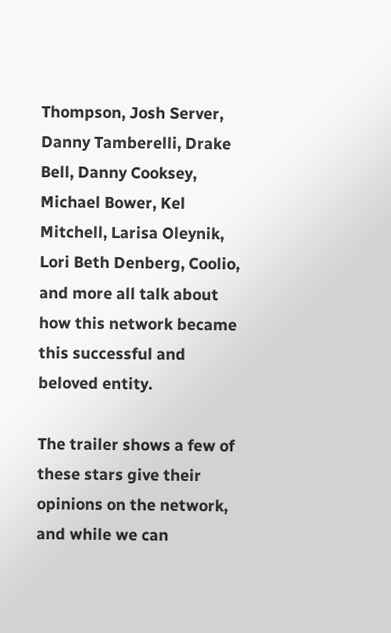Thompson, Josh Server, Danny Tamberelli, Drake Bell, Danny Cooksey, Michael Bower, Kel Mitchell, Larisa Oleynik, Lori Beth Denberg, Coolio, and more all talk about how this network became this successful and beloved entity.

The trailer shows a few of these stars give their opinions on the network, and while we can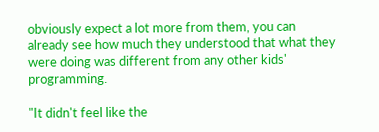obviously expect a lot more from them, you can already see how much they understood that what they were doing was different from any other kids' programming.

"It didn't feel like the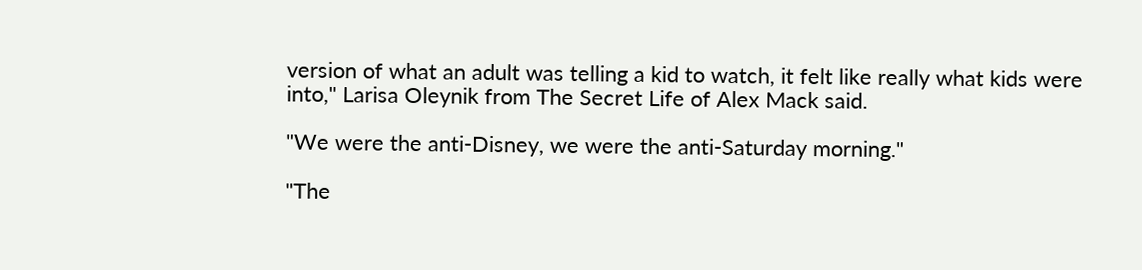version of what an adult was telling a kid to watch, it felt like really what kids were into," Larisa Oleynik from The Secret Life of Alex Mack said.

"We were the anti-Disney, we were the anti-Saturday morning."

"The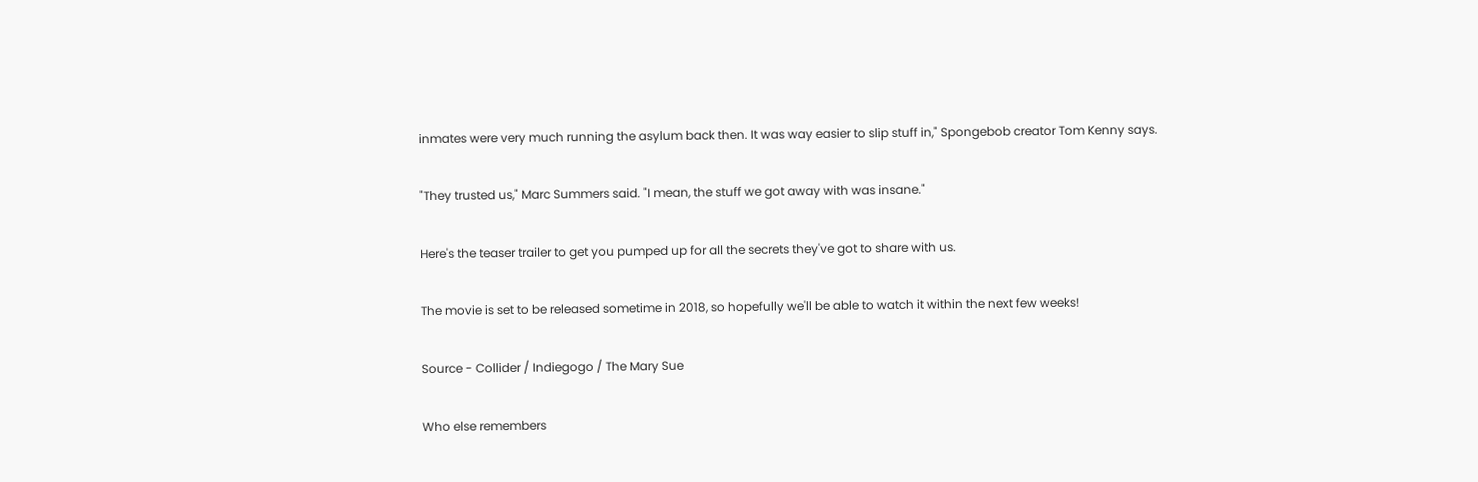inmates were very much running the asylum back then. It was way easier to slip stuff in," Spongebob creator Tom Kenny says.

"They trusted us," Marc Summers said. "I mean, the stuff we got away with was insane."

Here's the teaser trailer to get you pumped up for all the secrets they've got to share with us.

The movie is set to be released sometime in 2018, so hopefully we'll be able to watch it within the next few weeks!

Source - Collider / Indiegogo / The Mary Sue

Who else remembers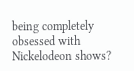being completely obsessed with Nickelodeon shows?